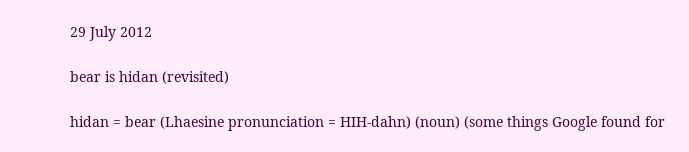29 July 2012

bear is hidan (revisited)

hidan = bear (Lhaesine pronunciation = HIH-dahn) (noun) (some things Google found for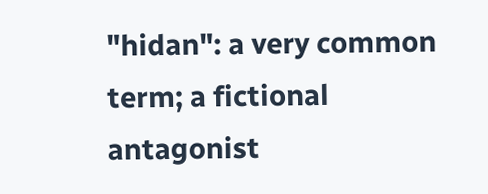"hidan": a very common term; a fictional antagonist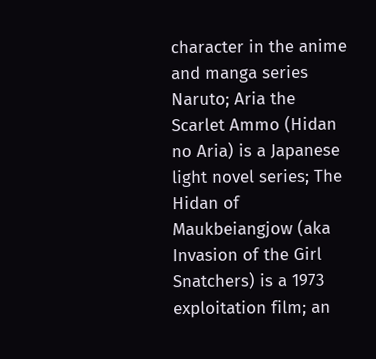character in the anime and manga series Naruto; Aria the Scarlet Ammo (Hidan no Aria) is a Japanese light novel series; The Hidan of Maukbeiangjow (aka Invasion of the Girl Snatchers) is a 1973 exploitation film; an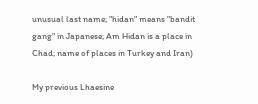unusual last name; "hidan" means "bandit gang" in Japanese; Am Hidan is a place in Chad; name of places in Turkey and Iran)

My previous Lhaesine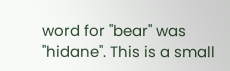word for "bear" was "hidane". This is a small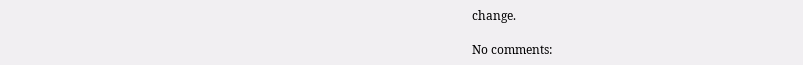change.

No comments: